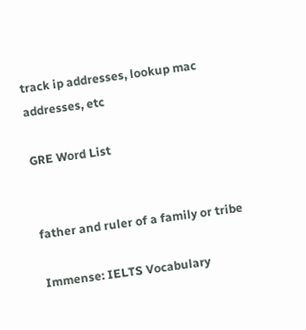track ip addresses, lookup mac addresses, etc

GRE Word List


father and ruler of a family or tribe

Immense: IELTS Vocabulary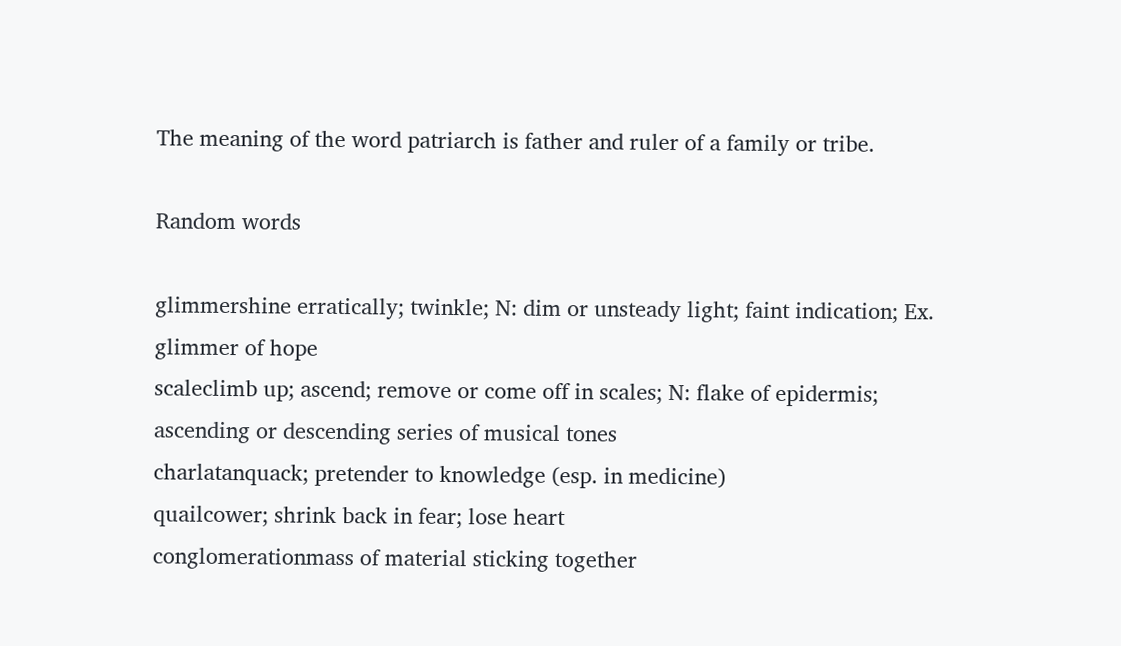The meaning of the word patriarch is father and ruler of a family or tribe.

Random words

glimmershine erratically; twinkle; N: dim or unsteady light; faint indication; Ex. glimmer of hope
scaleclimb up; ascend; remove or come off in scales; N: flake of epidermis; ascending or descending series of musical tones
charlatanquack; pretender to knowledge (esp. in medicine)
quailcower; shrink back in fear; lose heart
conglomerationmass of material sticking together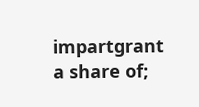impartgrant a share of;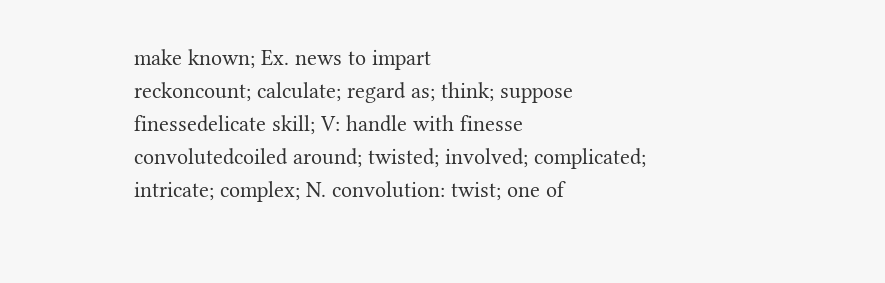make known; Ex. news to impart
reckoncount; calculate; regard as; think; suppose
finessedelicate skill; V: handle with finesse
convolutedcoiled around; twisted; involved; complicated; intricate; complex; N. convolution: twist; one of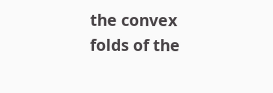the convex folds of the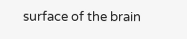surface of the brain